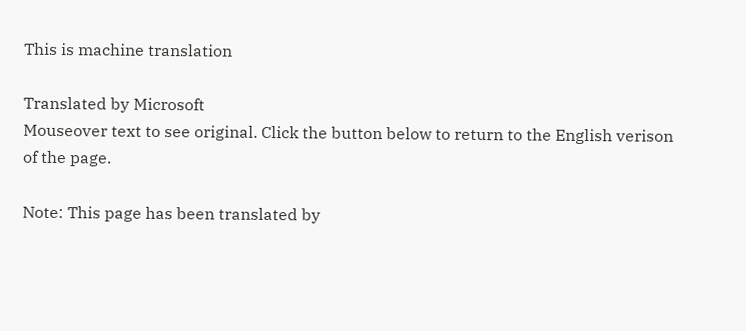This is machine translation

Translated by Microsoft
Mouseover text to see original. Click the button below to return to the English verison of the page.

Note: This page has been translated by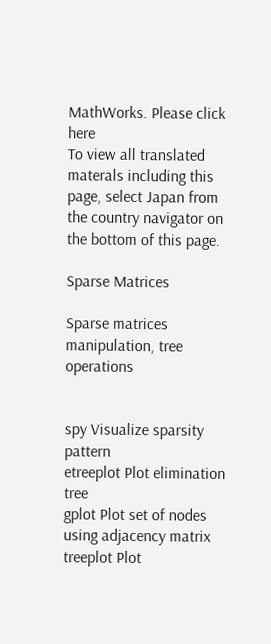MathWorks. Please click here
To view all translated materals including this page, select Japan from the country navigator on the bottom of this page.

Sparse Matrices

Sparse matrices manipulation, tree operations


spy Visualize sparsity pattern
etreeplot Plot elimination tree
gplot Plot set of nodes using adjacency matrix
treeplot Plot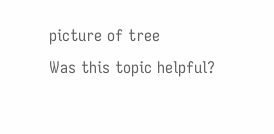picture of tree
Was this topic helpful?